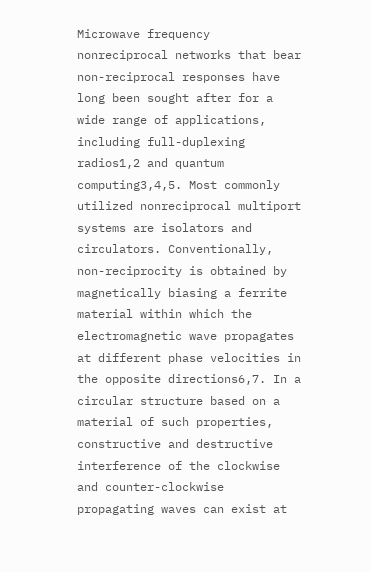Microwave frequency nonreciprocal networks that bear non-reciprocal responses have long been sought after for a wide range of applications, including full-duplexing radios1,2 and quantum computing3,4,5. Most commonly utilized nonreciprocal multiport systems are isolators and circulators. Conventionally, non-reciprocity is obtained by magnetically biasing a ferrite material within which the electromagnetic wave propagates at different phase velocities in the opposite directions6,7. In a circular structure based on a material of such properties, constructive and destructive interference of the clockwise and counter-clockwise propagating waves can exist at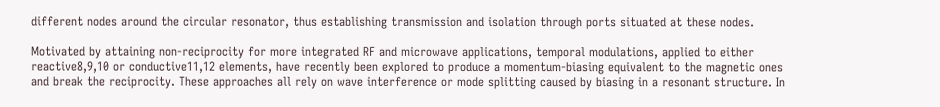different nodes around the circular resonator, thus establishing transmission and isolation through ports situated at these nodes.

Motivated by attaining non-reciprocity for more integrated RF and microwave applications, temporal modulations, applied to either reactive8,9,10 or conductive11,12 elements, have recently been explored to produce a momentum-biasing equivalent to the magnetic ones and break the reciprocity. These approaches all rely on wave interference or mode splitting caused by biasing in a resonant structure. In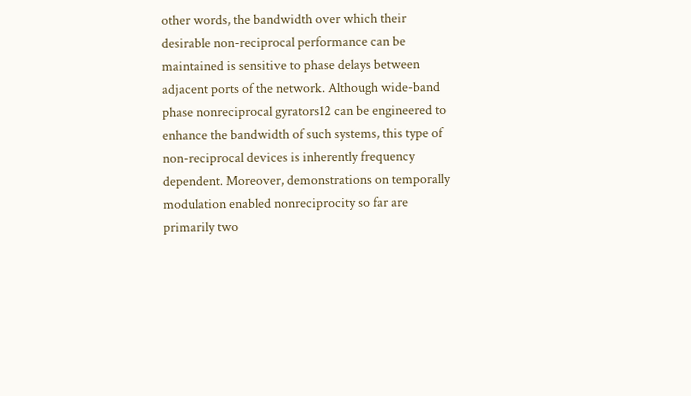other words, the bandwidth over which their desirable non-reciprocal performance can be maintained is sensitive to phase delays between adjacent ports of the network. Although wide-band phase nonreciprocal gyrators12 can be engineered to enhance the bandwidth of such systems, this type of non-reciprocal devices is inherently frequency dependent. Moreover, demonstrations on temporally modulation enabled nonreciprocity so far are primarily two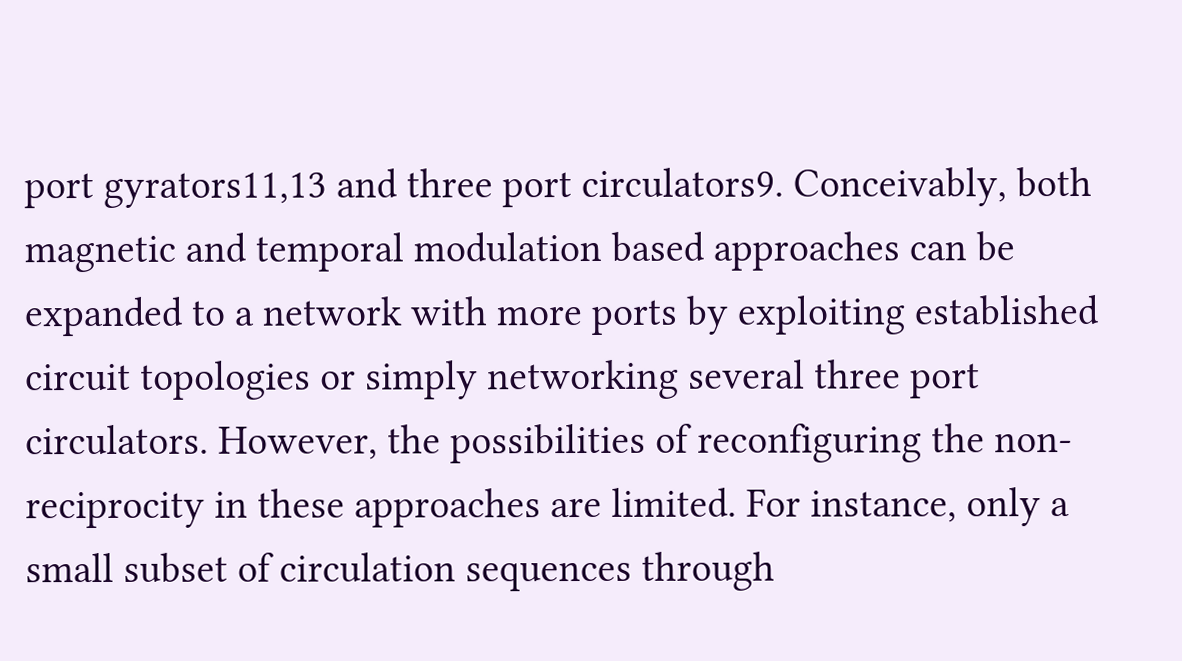port gyrators11,13 and three port circulators9. Conceivably, both magnetic and temporal modulation based approaches can be expanded to a network with more ports by exploiting established circuit topologies or simply networking several three port circulators. However, the possibilities of reconfiguring the non-reciprocity in these approaches are limited. For instance, only a small subset of circulation sequences through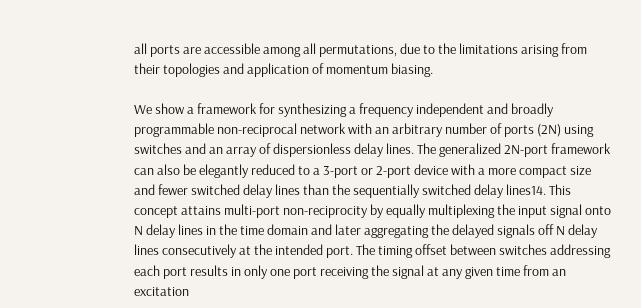all ports are accessible among all permutations, due to the limitations arising from their topologies and application of momentum biasing.

We show a framework for synthesizing a frequency independent and broadly programmable non-reciprocal network with an arbitrary number of ports (2N) using switches and an array of dispersionless delay lines. The generalized 2N-port framework can also be elegantly reduced to a 3-port or 2-port device with a more compact size and fewer switched delay lines than the sequentially switched delay lines14. This concept attains multi-port non-reciprocity by equally multiplexing the input signal onto N delay lines in the time domain and later aggregating the delayed signals off N delay lines consecutively at the intended port. The timing offset between switches addressing each port results in only one port receiving the signal at any given time from an excitation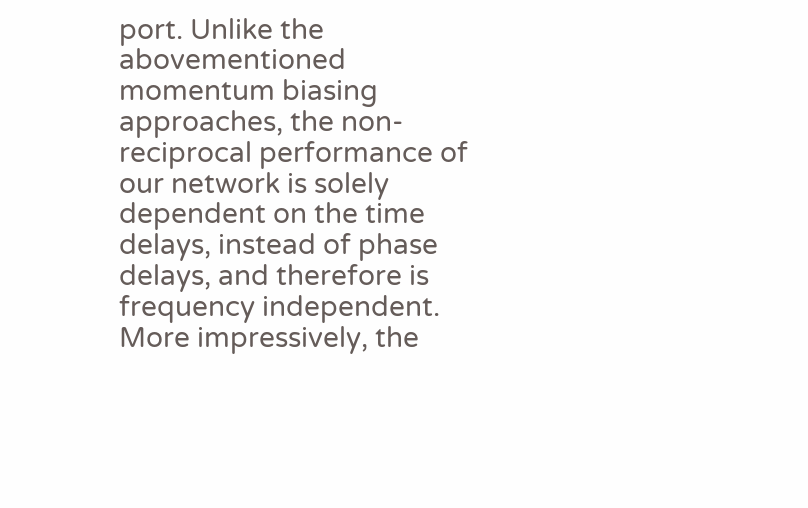port. Unlike the abovementioned momentum biasing approaches, the non-reciprocal performance of our network is solely dependent on the time delays, instead of phase delays, and therefore is frequency independent. More impressively, the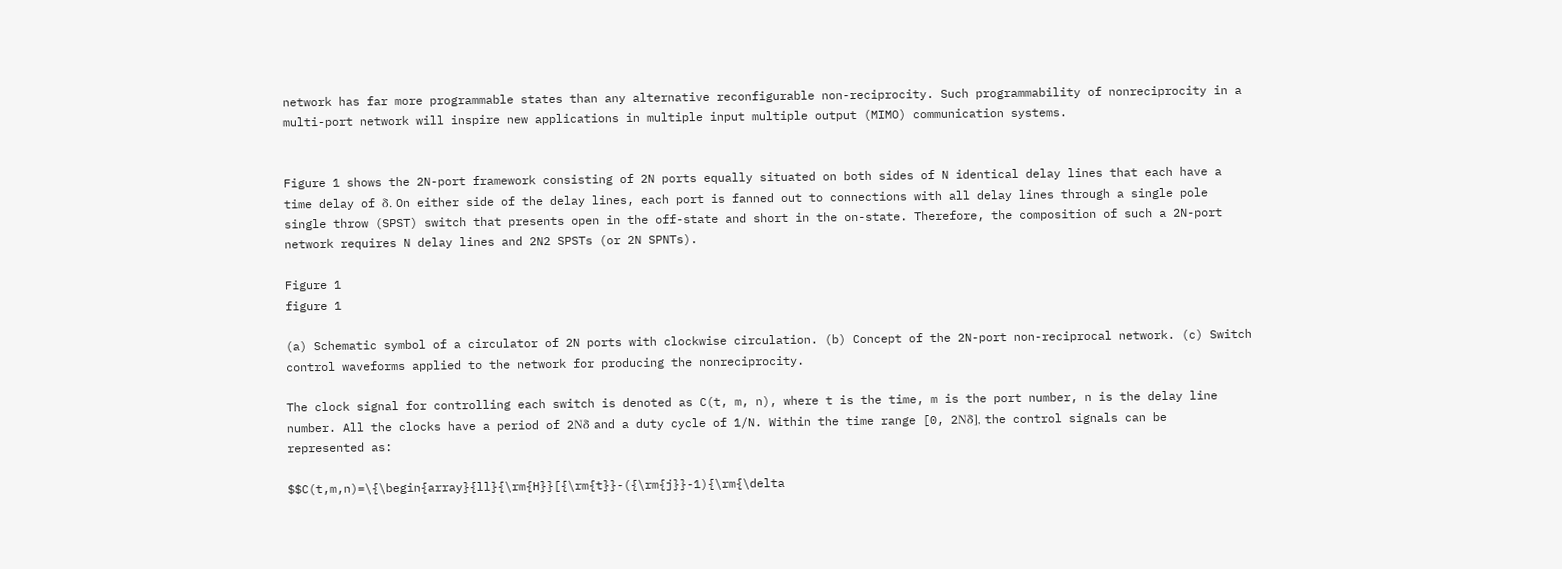network has far more programmable states than any alternative reconfigurable non-reciprocity. Such programmability of nonreciprocity in a multi-port network will inspire new applications in multiple input multiple output (MIMO) communication systems.


Figure 1 shows the 2N-port framework consisting of 2N ports equally situated on both sides of N identical delay lines that each have a time delay of δ. On either side of the delay lines, each port is fanned out to connections with all delay lines through a single pole single throw (SPST) switch that presents open in the off-state and short in the on-state. Therefore, the composition of such a 2N-port network requires N delay lines and 2N2 SPSTs (or 2N SPNTs).

Figure 1
figure 1

(a) Schematic symbol of a circulator of 2N ports with clockwise circulation. (b) Concept of the 2N-port non-reciprocal network. (c) Switch control waveforms applied to the network for producing the nonreciprocity.

The clock signal for controlling each switch is denoted as C(t, m, n), where t is the time, m is the port number, n is the delay line number. All the clocks have a period of 2Nδ and a duty cycle of 1/N. Within the time range [0, 2Nδ], the control signals can be represented as:

$$C(t,m,n)=\{\begin{array}{ll}{\rm{H}}[{\rm{t}}-({\rm{j}}-1){\rm{\delta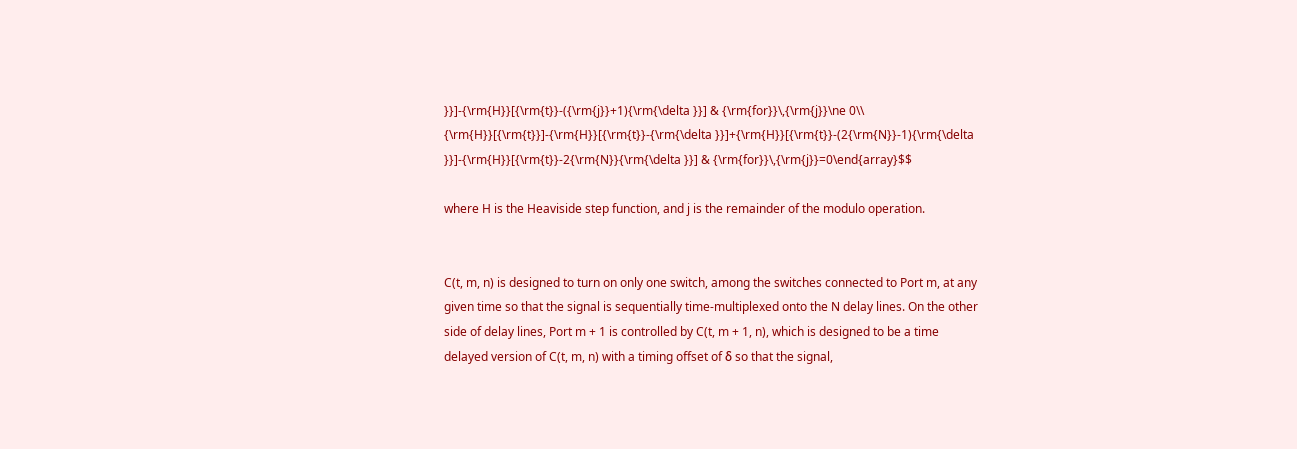}}]-{\rm{H}}[{\rm{t}}-({\rm{j}}+1){\rm{\delta }}] & {\rm{for}}\,{\rm{j}}\ne 0\\ {\rm{H}}[{\rm{t}}]-{\rm{H}}[{\rm{t}}-{\rm{\delta }}]+{\rm{H}}[{\rm{t}}-(2{\rm{N}}-1){\rm{\delta }}]-{\rm{H}}[{\rm{t}}-2{\rm{N}}{\rm{\delta }}] & {\rm{for}}\,{\rm{j}}=0\end{array}$$

where H is the Heaviside step function, and j is the remainder of the modulo operation.


C(t, m, n) is designed to turn on only one switch, among the switches connected to Port m, at any given time so that the signal is sequentially time-multiplexed onto the N delay lines. On the other side of delay lines, Port m + 1 is controlled by C(t, m + 1, n), which is designed to be a time delayed version of C(t, m, n) with a timing offset of δ so that the signal,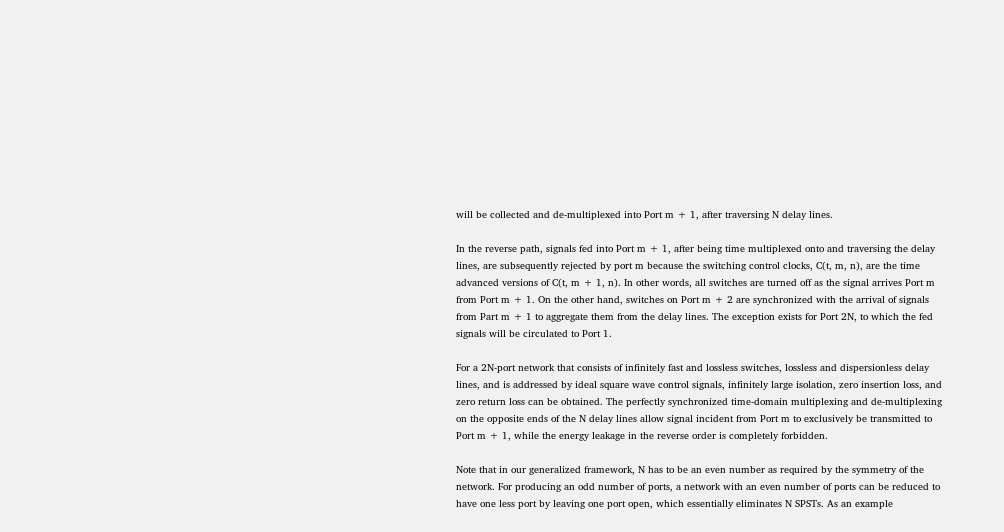will be collected and de-multiplexed into Port m + 1, after traversing N delay lines.

In the reverse path, signals fed into Port m + 1, after being time multiplexed onto and traversing the delay lines, are subsequently rejected by port m because the switching control clocks, C(t, m, n), are the time advanced versions of C(t, m + 1, n). In other words, all switches are turned off as the signal arrives Port m from Port m + 1. On the other hand, switches on Port m + 2 are synchronized with the arrival of signals from Part m + 1 to aggregate them from the delay lines. The exception exists for Port 2N, to which the fed signals will be circulated to Port 1.

For a 2N-port network that consists of infinitely fast and lossless switches, lossless and dispersionless delay lines, and is addressed by ideal square wave control signals, infinitely large isolation, zero insertion loss, and zero return loss can be obtained. The perfectly synchronized time-domain multiplexing and de-multiplexing on the opposite ends of the N delay lines allow signal incident from Port m to exclusively be transmitted to Port m + 1, while the energy leakage in the reverse order is completely forbidden.

Note that in our generalized framework, N has to be an even number as required by the symmetry of the network. For producing an odd number of ports, a network with an even number of ports can be reduced to have one less port by leaving one port open, which essentially eliminates N SPSTs. As an example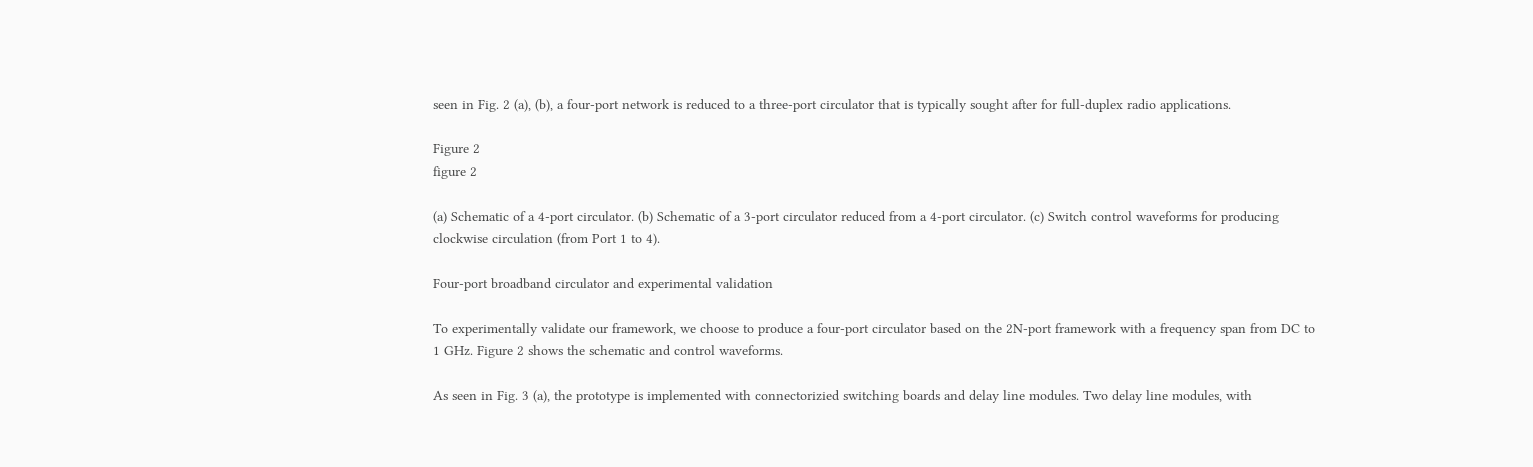seen in Fig. 2 (a), (b), a four-port network is reduced to a three-port circulator that is typically sought after for full-duplex radio applications.

Figure 2
figure 2

(a) Schematic of a 4-port circulator. (b) Schematic of a 3-port circulator reduced from a 4-port circulator. (c) Switch control waveforms for producing clockwise circulation (from Port 1 to 4).

Four-port broadband circulator and experimental validation

To experimentally validate our framework, we choose to produce a four-port circulator based on the 2N-port framework with a frequency span from DC to 1 GHz. Figure 2 shows the schematic and control waveforms.

As seen in Fig. 3 (a), the prototype is implemented with connectorizied switching boards and delay line modules. Two delay line modules, with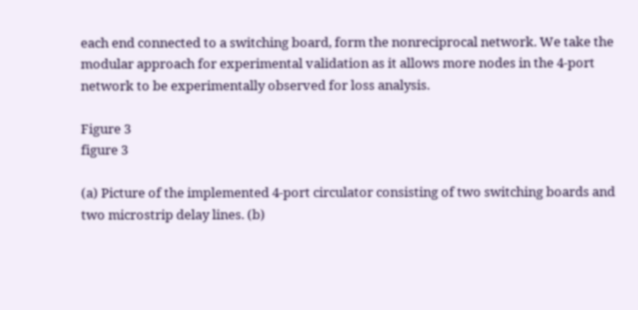each end connected to a switching board, form the nonreciprocal network. We take the modular approach for experimental validation as it allows more nodes in the 4-port network to be experimentally observed for loss analysis.

Figure 3
figure 3

(a) Picture of the implemented 4-port circulator consisting of two switching boards and two microstrip delay lines. (b)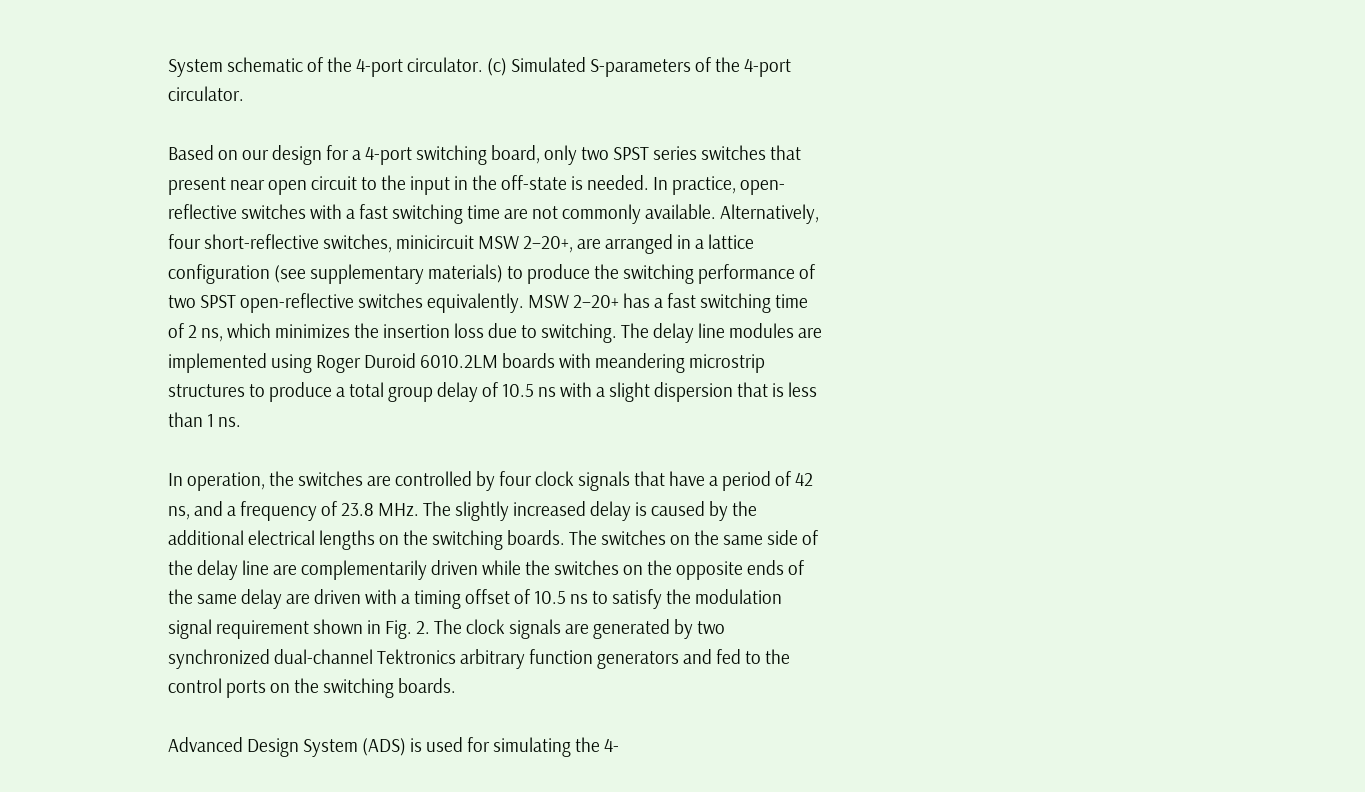System schematic of the 4-port circulator. (c) Simulated S-parameters of the 4-port circulator.

Based on our design for a 4-port switching board, only two SPST series switches that present near open circuit to the input in the off-state is needed. In practice, open-reflective switches with a fast switching time are not commonly available. Alternatively, four short-reflective switches, minicircuit MSW 2–20+, are arranged in a lattice configuration (see supplementary materials) to produce the switching performance of two SPST open-reflective switches equivalently. MSW 2–20+ has a fast switching time of 2 ns, which minimizes the insertion loss due to switching. The delay line modules are implemented using Roger Duroid 6010.2LM boards with meandering microstrip structures to produce a total group delay of 10.5 ns with a slight dispersion that is less than 1 ns.

In operation, the switches are controlled by four clock signals that have a period of 42 ns, and a frequency of 23.8 MHz. The slightly increased delay is caused by the additional electrical lengths on the switching boards. The switches on the same side of the delay line are complementarily driven while the switches on the opposite ends of the same delay are driven with a timing offset of 10.5 ns to satisfy the modulation signal requirement shown in Fig. 2. The clock signals are generated by two synchronized dual-channel Tektronics arbitrary function generators and fed to the control ports on the switching boards.

Advanced Design System (ADS) is used for simulating the 4-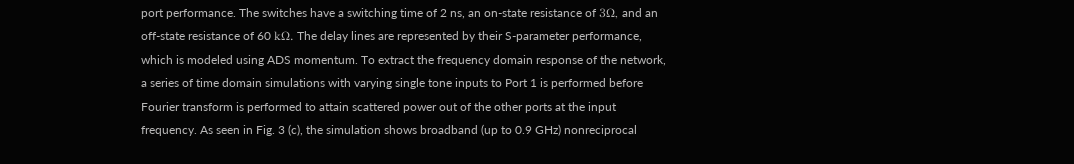port performance. The switches have a switching time of 2 ns, an on-state resistance of 3Ω, and an off-state resistance of 60 kΩ. The delay lines are represented by their S-parameter performance, which is modeled using ADS momentum. To extract the frequency domain response of the network, a series of time domain simulations with varying single tone inputs to Port 1 is performed before Fourier transform is performed to attain scattered power out of the other ports at the input frequency. As seen in Fig. 3 (c), the simulation shows broadband (up to 0.9 GHz) nonreciprocal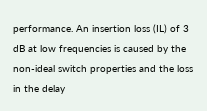performance. An insertion loss (IL) of 3 dB at low frequencies is caused by the non-ideal switch properties and the loss in the delay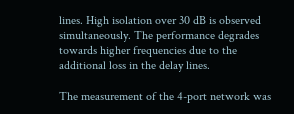lines. High isolation over 30 dB is observed simultaneously. The performance degrades towards higher frequencies due to the additional loss in the delay lines.

The measurement of the 4-port network was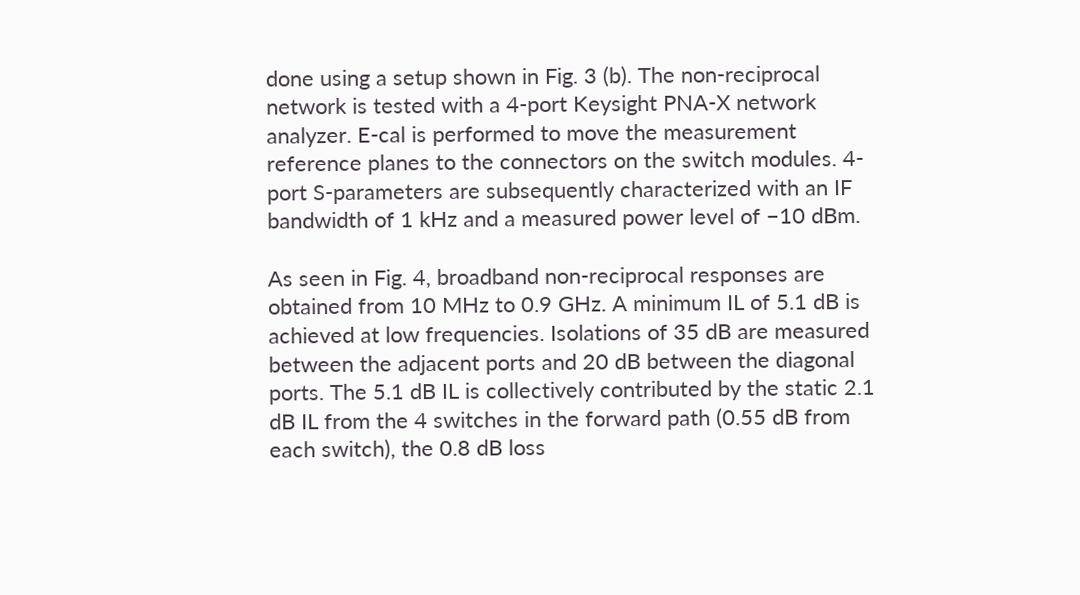done using a setup shown in Fig. 3 (b). The non-reciprocal network is tested with a 4-port Keysight PNA-X network analyzer. E-cal is performed to move the measurement reference planes to the connectors on the switch modules. 4-port S-parameters are subsequently characterized with an IF bandwidth of 1 kHz and a measured power level of −10 dBm.

As seen in Fig. 4, broadband non-reciprocal responses are obtained from 10 MHz to 0.9 GHz. A minimum IL of 5.1 dB is achieved at low frequencies. Isolations of 35 dB are measured between the adjacent ports and 20 dB between the diagonal ports. The 5.1 dB IL is collectively contributed by the static 2.1 dB IL from the 4 switches in the forward path (0.55 dB from each switch), the 0.8 dB loss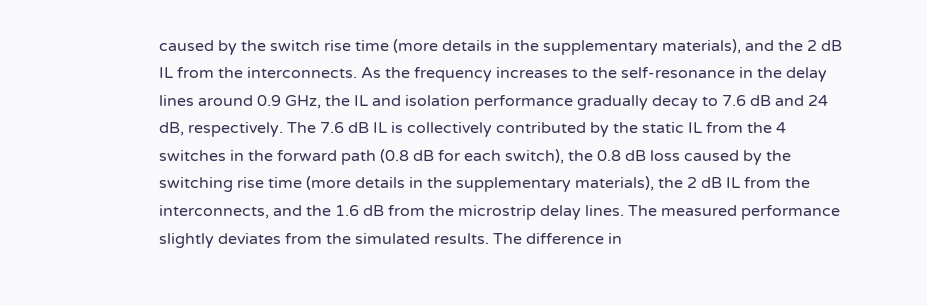caused by the switch rise time (more details in the supplementary materials), and the 2 dB IL from the interconnects. As the frequency increases to the self-resonance in the delay lines around 0.9 GHz, the IL and isolation performance gradually decay to 7.6 dB and 24 dB, respectively. The 7.6 dB IL is collectively contributed by the static IL from the 4 switches in the forward path (0.8 dB for each switch), the 0.8 dB loss caused by the switching rise time (more details in the supplementary materials), the 2 dB IL from the interconnects, and the 1.6 dB from the microstrip delay lines. The measured performance slightly deviates from the simulated results. The difference in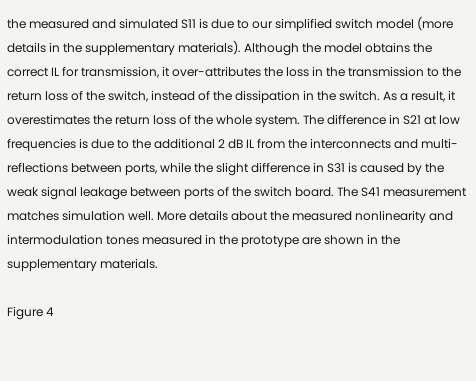the measured and simulated S11 is due to our simplified switch model (more details in the supplementary materials). Although the model obtains the correct IL for transmission, it over-attributes the loss in the transmission to the return loss of the switch, instead of the dissipation in the switch. As a result, it overestimates the return loss of the whole system. The difference in S21 at low frequencies is due to the additional 2 dB IL from the interconnects and multi-reflections between ports, while the slight difference in S31 is caused by the weak signal leakage between ports of the switch board. The S41 measurement matches simulation well. More details about the measured nonlinearity and intermodulation tones measured in the prototype are shown in the supplementary materials.

Figure 4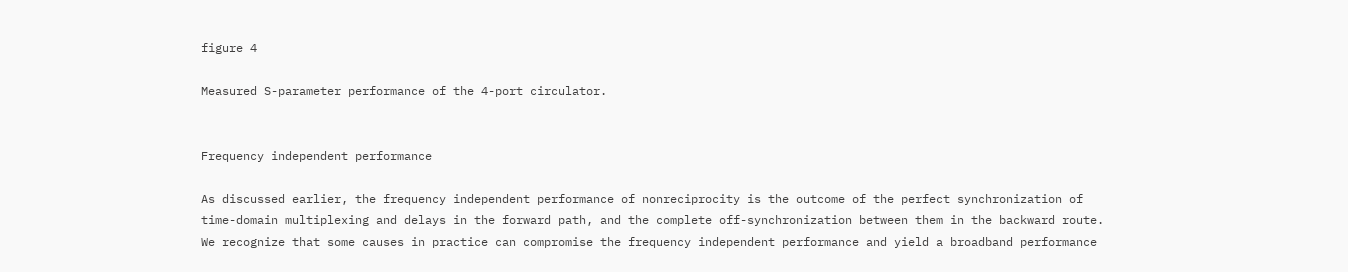figure 4

Measured S-parameter performance of the 4-port circulator.


Frequency independent performance

As discussed earlier, the frequency independent performance of nonreciprocity is the outcome of the perfect synchronization of time-domain multiplexing and delays in the forward path, and the complete off-synchronization between them in the backward route. We recognize that some causes in practice can compromise the frequency independent performance and yield a broadband performance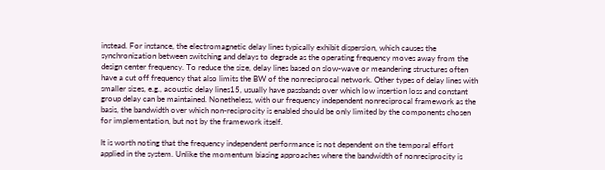instead. For instance, the electromagnetic delay lines typically exhibit dispersion, which causes the synchronization between switching and delays to degrade as the operating frequency moves away from the design center frequency. To reduce the size, delay lines based on slow-wave or meandering structures often have a cut off frequency that also limits the BW of the nonreciprocal network. Other types of delay lines with smaller sizes, e.g., acoustic delay lines15, usually have passbands over which low insertion loss and constant group delay can be maintained. Nonetheless, with our frequency independent nonreciprocal framework as the basis, the bandwidth over which non-reciprocity is enabled should be only limited by the components chosen for implementation, but not by the framework itself.

It is worth noting that the frequency independent performance is not dependent on the temporal effort applied in the system. Unlike the momentum biasing approaches where the bandwidth of nonreciprocity is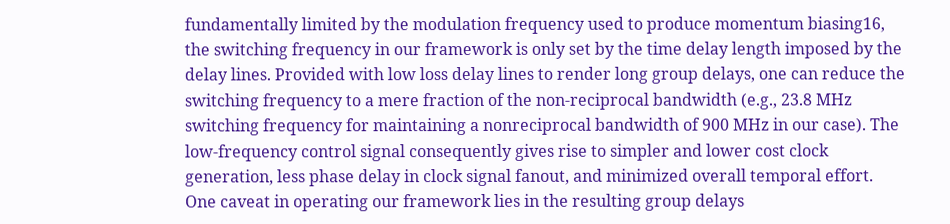fundamentally limited by the modulation frequency used to produce momentum biasing16, the switching frequency in our framework is only set by the time delay length imposed by the delay lines. Provided with low loss delay lines to render long group delays, one can reduce the switching frequency to a mere fraction of the non-reciprocal bandwidth (e.g., 23.8 MHz switching frequency for maintaining a nonreciprocal bandwidth of 900 MHz in our case). The low-frequency control signal consequently gives rise to simpler and lower cost clock generation, less phase delay in clock signal fanout, and minimized overall temporal effort. One caveat in operating our framework lies in the resulting group delays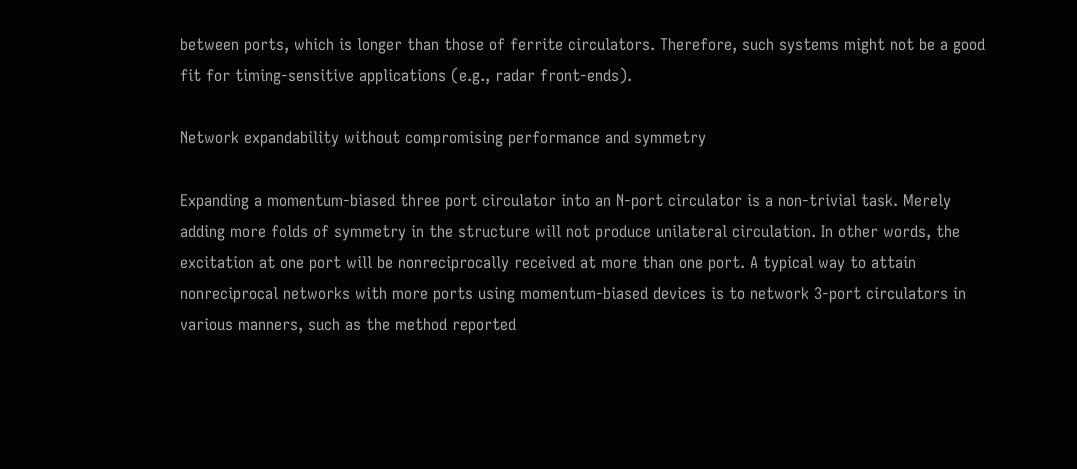between ports, which is longer than those of ferrite circulators. Therefore, such systems might not be a good fit for timing-sensitive applications (e.g., radar front-ends).

Network expandability without compromising performance and symmetry

Expanding a momentum-biased three port circulator into an N-port circulator is a non-trivial task. Merely adding more folds of symmetry in the structure will not produce unilateral circulation. In other words, the excitation at one port will be nonreciprocally received at more than one port. A typical way to attain nonreciprocal networks with more ports using momentum-biased devices is to network 3-port circulators in various manners, such as the method reported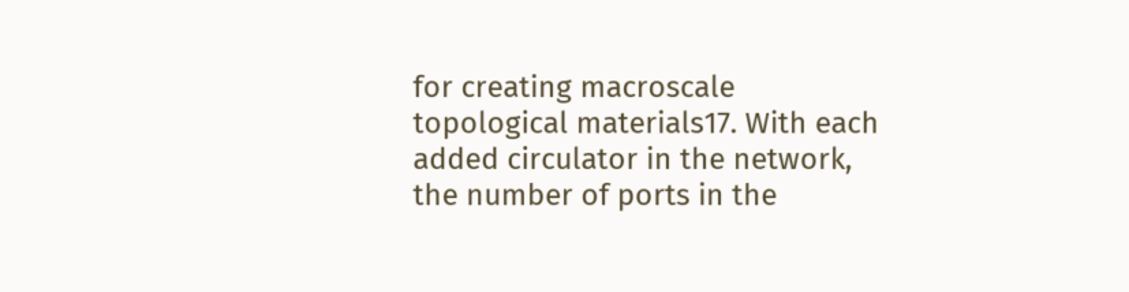for creating macroscale topological materials17. With each added circulator in the network, the number of ports in the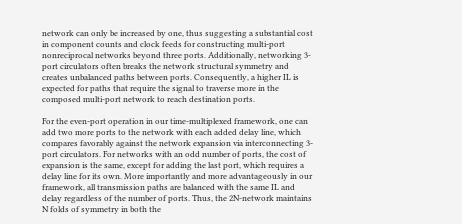network can only be increased by one, thus suggesting a substantial cost in component counts and clock feeds for constructing multi-port nonreciprocal networks beyond three ports. Additionally, networking 3-port circulators often breaks the network structural symmetry and creates unbalanced paths between ports. Consequently, a higher IL is expected for paths that require the signal to traverse more in the composed multi-port network to reach destination ports.

For the even-port operation in our time-multiplexed framework, one can add two more ports to the network with each added delay line, which compares favorably against the network expansion via interconnecting 3-port circulators. For networks with an odd number of ports, the cost of expansion is the same, except for adding the last port, which requires a delay line for its own. More importantly and more advantageously in our framework, all transmission paths are balanced with the same IL and delay regardless of the number of ports. Thus, the 2N-network maintains N folds of symmetry in both the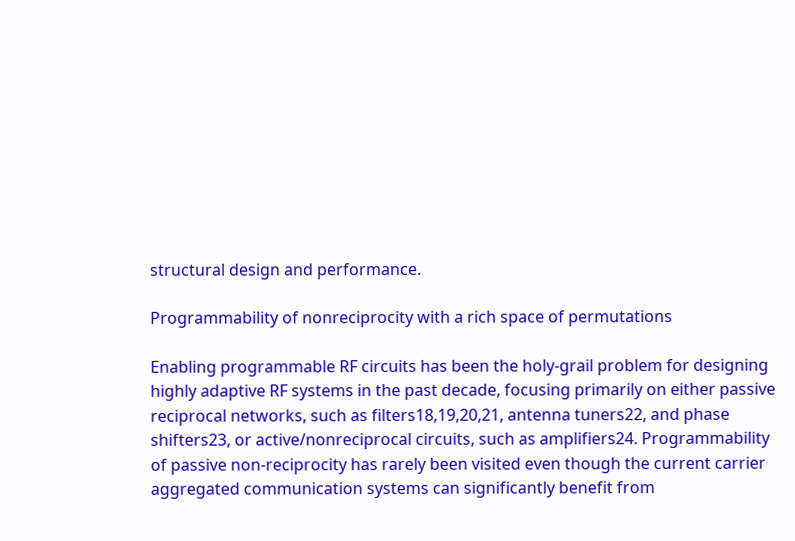structural design and performance.

Programmability of nonreciprocity with a rich space of permutations

Enabling programmable RF circuits has been the holy-grail problem for designing highly adaptive RF systems in the past decade, focusing primarily on either passive reciprocal networks, such as filters18,19,20,21, antenna tuners22, and phase shifters23, or active/nonreciprocal circuits, such as amplifiers24. Programmability of passive non-reciprocity has rarely been visited even though the current carrier aggregated communication systems can significantly benefit from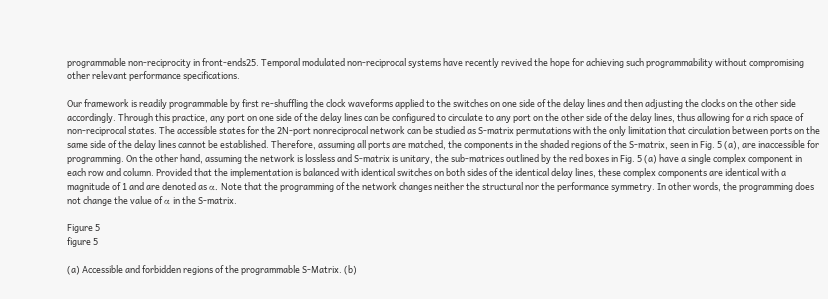programmable non-reciprocity in front-ends25. Temporal modulated non-reciprocal systems have recently revived the hope for achieving such programmability without compromising other relevant performance specifications.

Our framework is readily programmable by first re-shuffling the clock waveforms applied to the switches on one side of the delay lines and then adjusting the clocks on the other side accordingly. Through this practice, any port on one side of the delay lines can be configured to circulate to any port on the other side of the delay lines, thus allowing for a rich space of non-reciprocal states. The accessible states for the 2N-port nonreciprocal network can be studied as S-matrix permutations with the only limitation that circulation between ports on the same side of the delay lines cannot be established. Therefore, assuming all ports are matched, the components in the shaded regions of the S-matrix, seen in Fig. 5 (a), are inaccessible for programming. On the other hand, assuming the network is lossless and S-matrix is unitary, the sub-matrices outlined by the red boxes in Fig. 5 (a) have a single complex component in each row and column. Provided that the implementation is balanced with identical switches on both sides of the identical delay lines, these complex components are identical with a magnitude of 1 and are denoted as α. Note that the programming of the network changes neither the structural nor the performance symmetry. In other words, the programming does not change the value of α in the S-matrix.

Figure 5
figure 5

(a) Accessible and forbidden regions of the programmable S-Matrix. (b)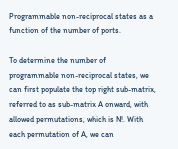Programmable non-reciprocal states as a function of the number of ports.

To determine the number of programmable non-reciprocal states, we can first populate the top right sub-matrix, referred to as sub-matrix A onward, with allowed permutations, which is N!. With each permutation of A, we can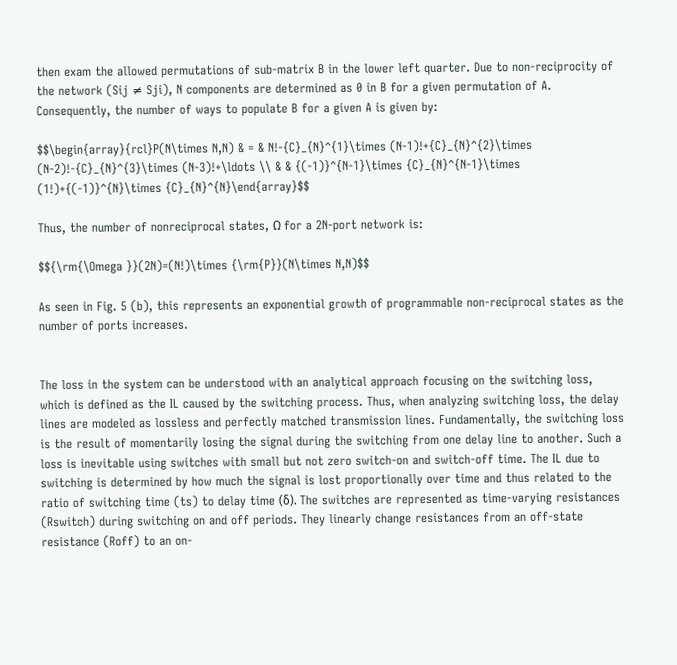then exam the allowed permutations of sub-matrix B in the lower left quarter. Due to non-reciprocity of the network (Sij ≠ Sji), N components are determined as 0 in B for a given permutation of A. Consequently, the number of ways to populate B for a given A is given by:

$$\begin{array}{rcl}P(N\times N,N) & = & N!-{C}_{N}^{1}\times (N-1)!+{C}_{N}^{2}\times (N-2)!-{C}_{N}^{3}\times (N-3)!+\ldots \\ & & {(-1)}^{N-1}\times {C}_{N}^{N-1}\times (1!)+{(-1)}^{N}\times {C}_{N}^{N}\end{array}$$

Thus, the number of nonreciprocal states, Ω for a 2N-port network is:

$${\rm{\Omega }}(2N)=(N!)\times {\rm{P}}(N\times N,N)$$

As seen in Fig. 5 (b), this represents an exponential growth of programmable non-reciprocal states as the number of ports increases.


The loss in the system can be understood with an analytical approach focusing on the switching loss, which is defined as the IL caused by the switching process. Thus, when analyzing switching loss, the delay lines are modeled as lossless and perfectly matched transmission lines. Fundamentally, the switching loss is the result of momentarily losing the signal during the switching from one delay line to another. Such a loss is inevitable using switches with small but not zero switch-on and switch-off time. The IL due to switching is determined by how much the signal is lost proportionally over time and thus related to the ratio of switching time (ts) to delay time (δ). The switches are represented as time-varying resistances (Rswitch) during switching on and off periods. They linearly change resistances from an off-state resistance (Roff) to an on-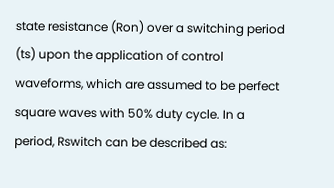state resistance (Ron) over a switching period (ts) upon the application of control waveforms, which are assumed to be perfect square waves with 50% duty cycle. In a period, Rswitch can be described as: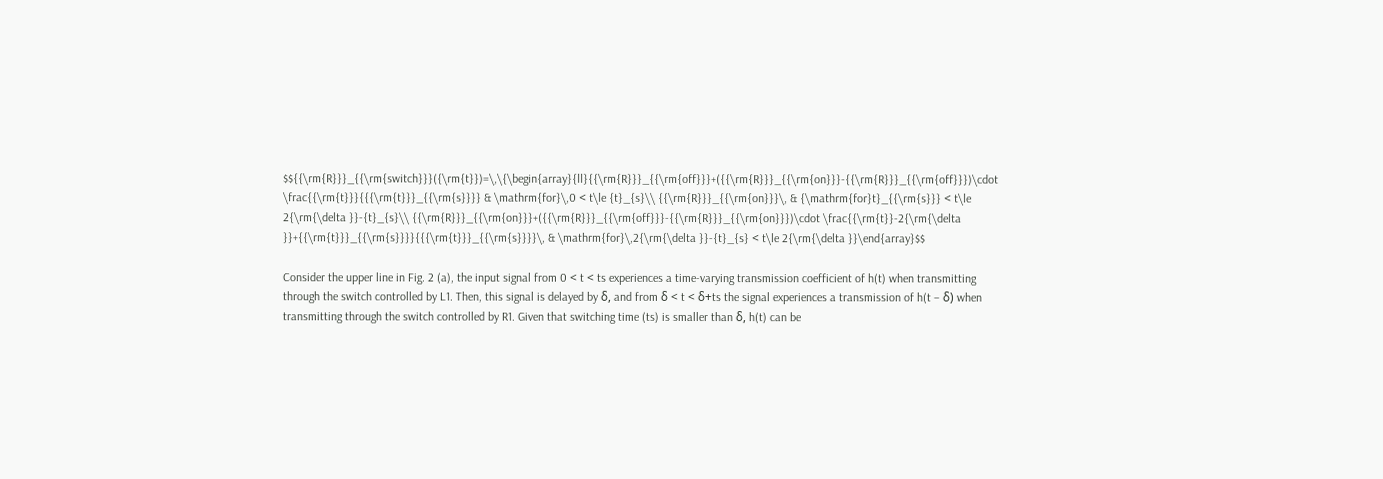$${{\rm{R}}}_{{\rm{switch}}}({\rm{t}})=\,\{\begin{array}{ll}{{\rm{R}}}_{{\rm{off}}}+({{\rm{R}}}_{{\rm{on}}}-{{\rm{R}}}_{{\rm{off}}})\cdot \frac{{\rm{t}}}{{{\rm{t}}}_{{\rm{s}}}} & \mathrm{for}\,0 < t\le {t}_{s}\\ {{\rm{R}}}_{{\rm{on}}}\, & {\mathrm{for}t}_{{\rm{s}}} < t\le 2{\rm{\delta }}-{t}_{s}\\ {{\rm{R}}}_{{\rm{on}}}+({{\rm{R}}}_{{\rm{off}}}-{{\rm{R}}}_{{\rm{on}}})\cdot \frac{{\rm{t}}-2{\rm{\delta }}+{{\rm{t}}}_{{\rm{s}}}}{{{\rm{t}}}_{{\rm{s}}}}\, & \mathrm{for}\,2{\rm{\delta }}-{t}_{s} < t\le 2{\rm{\delta }}\end{array}$$

Consider the upper line in Fig. 2 (a), the input signal from 0 < t < ts experiences a time-varying transmission coefficient of h(t) when transmitting through the switch controlled by L1. Then, this signal is delayed by δ, and from δ < t < δ+ts the signal experiences a transmission of h(t − δ) when transmitting through the switch controlled by R1. Given that switching time (ts) is smaller than δ, h(t) can be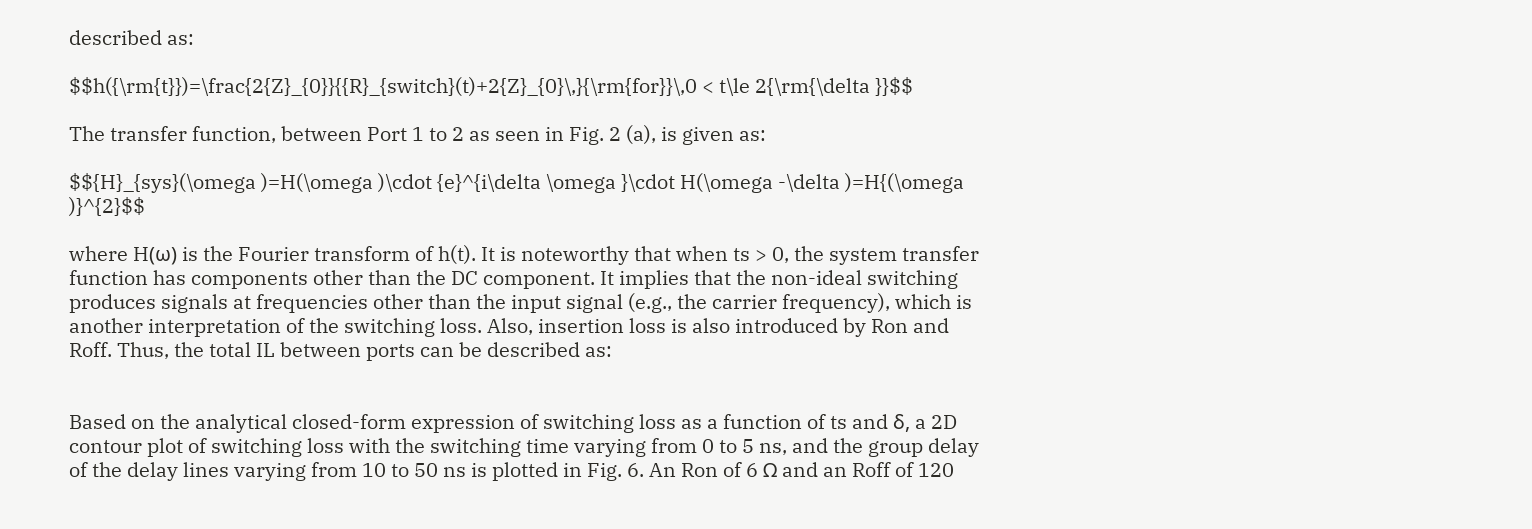described as:

$$h({\rm{t}})=\frac{2{Z}_{0}}{{R}_{switch}(t)+2{Z}_{0}\,}{\rm{for}}\,0 < t\le 2{\rm{\delta }}$$

The transfer function, between Port 1 to 2 as seen in Fig. 2 (a), is given as:

$${H}_{sys}(\omega )=H(\omega )\cdot {e}^{i\delta \omega }\cdot H(\omega -\delta )=H{(\omega )}^{2}$$

where H(ω) is the Fourier transform of h(t). It is noteworthy that when ts > 0, the system transfer function has components other than the DC component. It implies that the non-ideal switching produces signals at frequencies other than the input signal (e.g., the carrier frequency), which is another interpretation of the switching loss. Also, insertion loss is also introduced by Ron and Roff. Thus, the total IL between ports can be described as:


Based on the analytical closed-form expression of switching loss as a function of ts and δ, a 2D contour plot of switching loss with the switching time varying from 0 to 5 ns, and the group delay of the delay lines varying from 10 to 50 ns is plotted in Fig. 6. An Ron of 6 Ω and an Roff of 120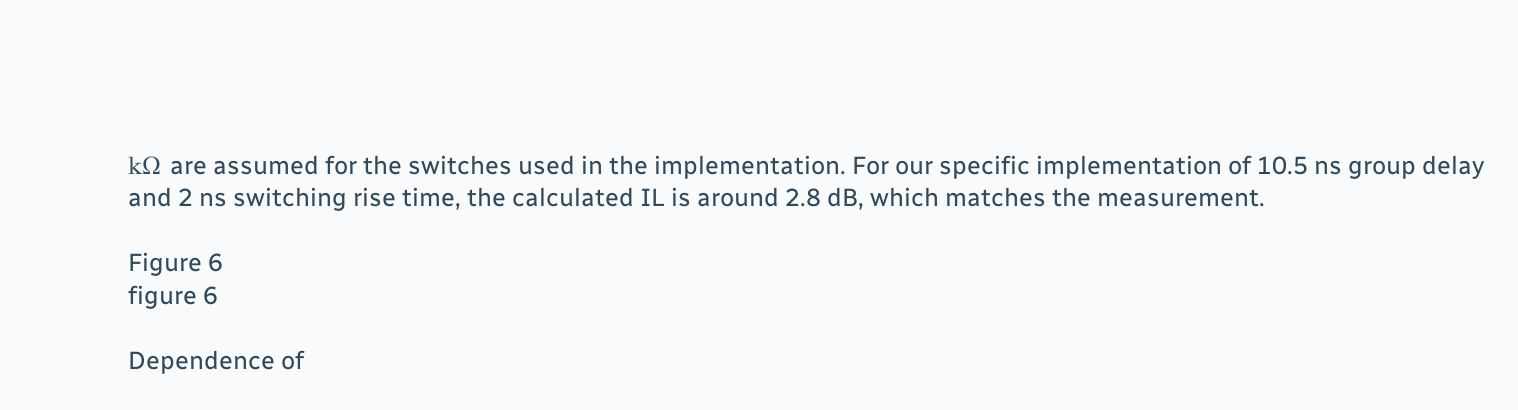kΩ are assumed for the switches used in the implementation. For our specific implementation of 10.5 ns group delay and 2 ns switching rise time, the calculated IL is around 2.8 dB, which matches the measurement.

Figure 6
figure 6

Dependence of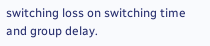switching loss on switching time and group delay.